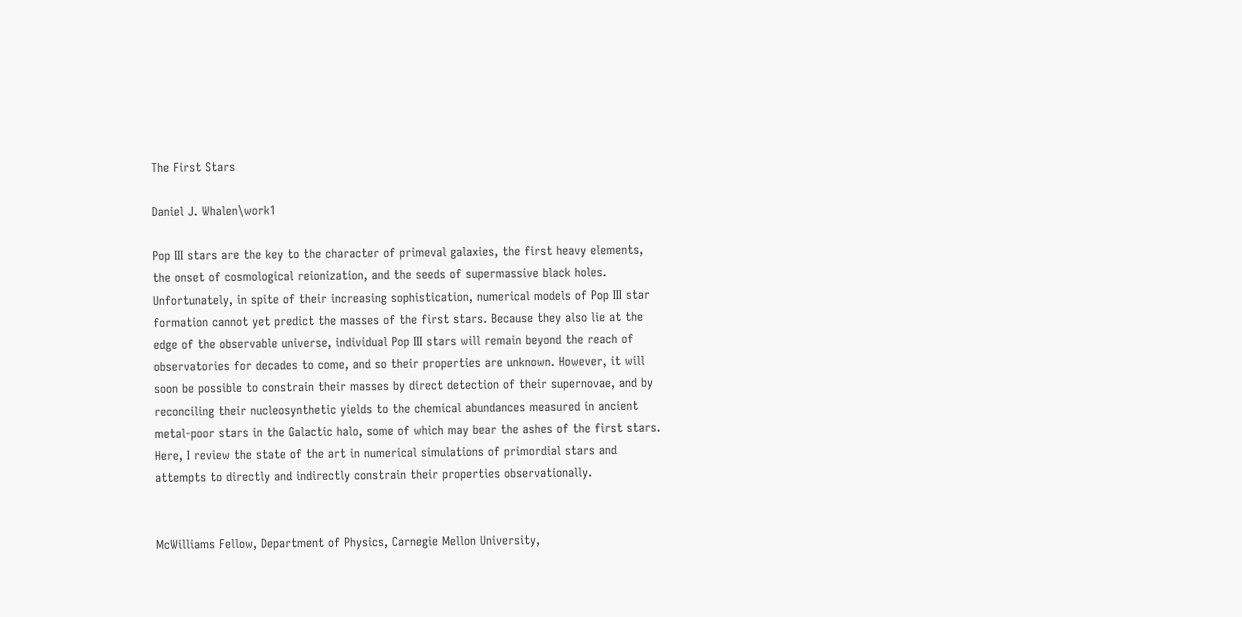The First Stars

Daniel J. Whalen\work1

Pop III stars are the key to the character of primeval galaxies, the first heavy elements, the onset of cosmological reionization, and the seeds of supermassive black holes. Unfortunately, in spite of their increasing sophistication, numerical models of Pop III star formation cannot yet predict the masses of the first stars. Because they also lie at the edge of the observable universe, individual Pop III stars will remain beyond the reach of observatories for decades to come, and so their properties are unknown. However, it will soon be possible to constrain their masses by direct detection of their supernovae, and by reconciling their nucleosynthetic yields to the chemical abundances measured in ancient metal-poor stars in the Galactic halo, some of which may bear the ashes of the first stars. Here, I review the state of the art in numerical simulations of primordial stars and attempts to directly and indirectly constrain their properties observationally.


McWilliams Fellow, Department of Physics, Carnegie Mellon University,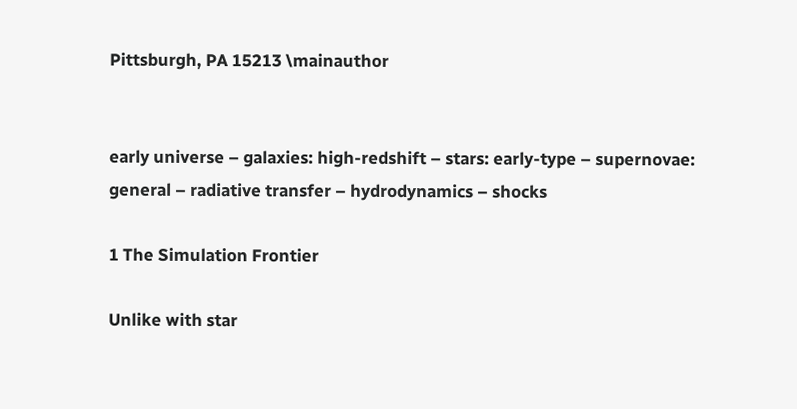Pittsburgh, PA 15213 \mainauthor


early universe – galaxies: high-redshift – stars: early-type – supernovae: general – radiative transfer – hydrodynamics – shocks

1 The Simulation Frontier

Unlike with star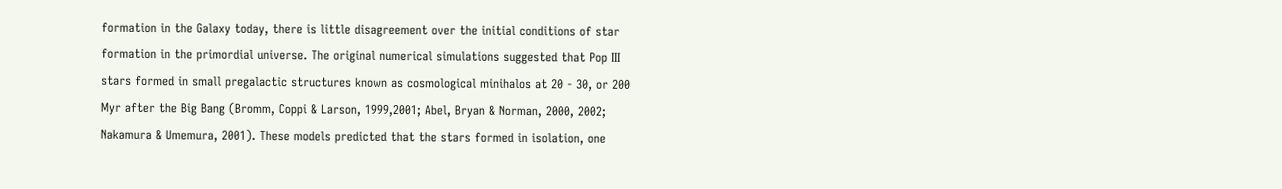formation in the Galaxy today, there is little disagreement over the initial conditions of star formation in the primordial universe. The original numerical simulations suggested that Pop III stars formed in small pregalactic structures known as cosmological minihalos at 20 - 30, or 200 Myr after the Big Bang (Bromm, Coppi & Larson, 1999,2001; Abel, Bryan & Norman, 2000, 2002; Nakamura & Umemura, 2001). These models predicted that the stars formed in isolation, one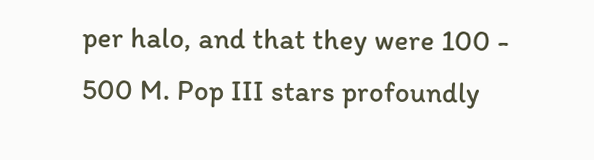per halo, and that they were 100 - 500 M. Pop III stars profoundly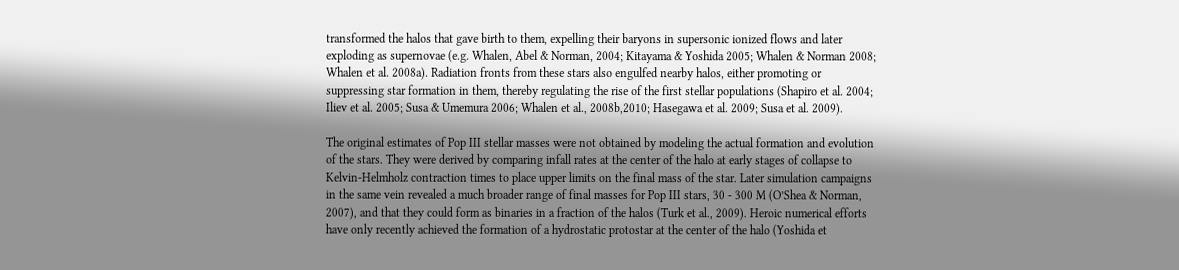transformed the halos that gave birth to them, expelling their baryons in supersonic ionized flows and later exploding as supernovae (e.g. Whalen, Abel & Norman, 2004; Kitayama & Yoshida 2005; Whalen & Norman 2008; Whalen et al. 2008a). Radiation fronts from these stars also engulfed nearby halos, either promoting or suppressing star formation in them, thereby regulating the rise of the first stellar populations (Shapiro et al. 2004; Iliev et al. 2005; Susa & Umemura 2006; Whalen et al., 2008b,2010; Hasegawa et al. 2009; Susa et al. 2009).

The original estimates of Pop III stellar masses were not obtained by modeling the actual formation and evolution of the stars. They were derived by comparing infall rates at the center of the halo at early stages of collapse to Kelvin-Helmholz contraction times to place upper limits on the final mass of the star. Later simulation campaigns in the same vein revealed a much broader range of final masses for Pop III stars, 30 - 300 M (O’Shea & Norman, 2007), and that they could form as binaries in a fraction of the halos (Turk et al., 2009). Heroic numerical efforts have only recently achieved the formation of a hydrostatic protostar at the center of the halo (Yoshida et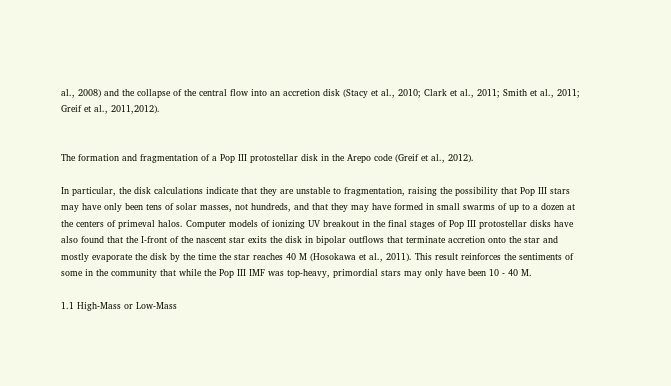al., 2008) and the collapse of the central flow into an accretion disk (Stacy et al., 2010; Clark et al., 2011; Smith et al., 2011; Greif et al., 2011,2012).


The formation and fragmentation of a Pop III protostellar disk in the Arepo code (Greif et al., 2012).

In particular, the disk calculations indicate that they are unstable to fragmentation, raising the possibility that Pop III stars may have only been tens of solar masses, not hundreds, and that they may have formed in small swarms of up to a dozen at the centers of primeval halos. Computer models of ionizing UV breakout in the final stages of Pop III protostellar disks have also found that the I-front of the nascent star exits the disk in bipolar outflows that terminate accretion onto the star and mostly evaporate the disk by the time the star reaches 40 M (Hosokawa et al., 2011). This result reinforces the sentiments of some in the community that while the Pop III IMF was top-heavy, primordial stars may only have been 10 - 40 M.

1.1 High-Mass or Low-Mass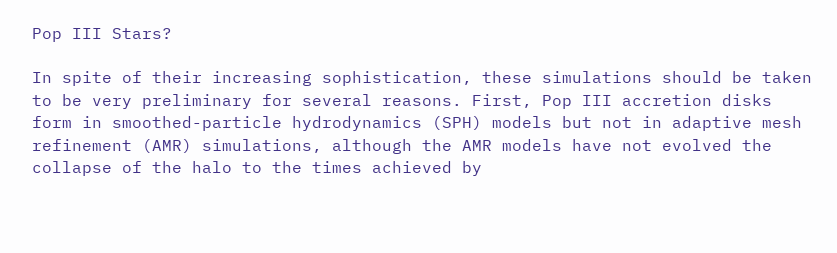Pop III Stars?

In spite of their increasing sophistication, these simulations should be taken to be very preliminary for several reasons. First, Pop III accretion disks form in smoothed-particle hydrodynamics (SPH) models but not in adaptive mesh refinement (AMR) simulations, although the AMR models have not evolved the collapse of the halo to the times achieved by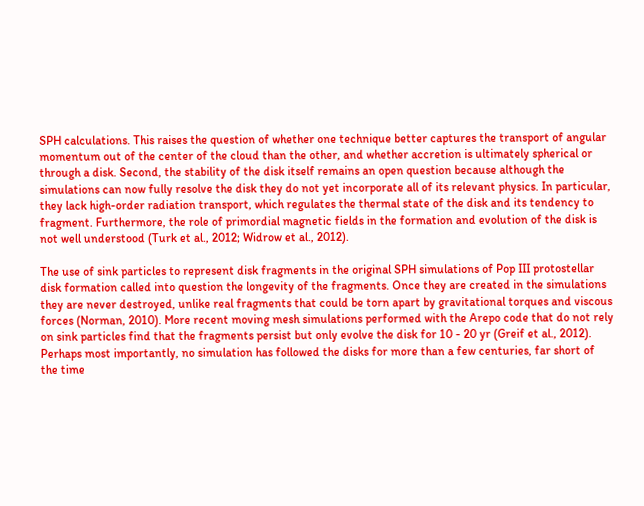SPH calculations. This raises the question of whether one technique better captures the transport of angular momentum out of the center of the cloud than the other, and whether accretion is ultimately spherical or through a disk. Second, the stability of the disk itself remains an open question because although the simulations can now fully resolve the disk they do not yet incorporate all of its relevant physics. In particular, they lack high-order radiation transport, which regulates the thermal state of the disk and its tendency to fragment. Furthermore, the role of primordial magnetic fields in the formation and evolution of the disk is not well understood (Turk et al., 2012; Widrow et al., 2012).

The use of sink particles to represent disk fragments in the original SPH simulations of Pop III protostellar disk formation called into question the longevity of the fragments. Once they are created in the simulations they are never destroyed, unlike real fragments that could be torn apart by gravitational torques and viscous forces (Norman, 2010). More recent moving mesh simulations performed with the Arepo code that do not rely on sink particles find that the fragments persist but only evolve the disk for 10 - 20 yr (Greif et al., 2012). Perhaps most importantly, no simulation has followed the disks for more than a few centuries, far short of the time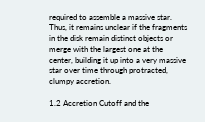required to assemble a massive star. Thus, it remains unclear if the fragments in the disk remain distinct objects or merge with the largest one at the center, building it up into a very massive star over time through protracted, clumpy accretion.

1.2 Accretion Cutoff and the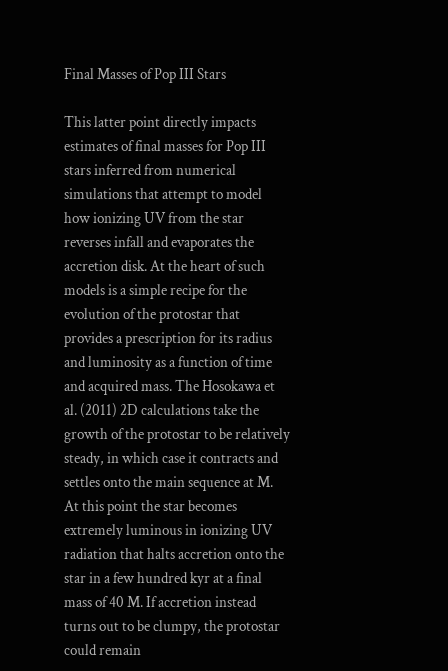Final Masses of Pop III Stars

This latter point directly impacts estimates of final masses for Pop III stars inferred from numerical simulations that attempt to model how ionizing UV from the star reverses infall and evaporates the accretion disk. At the heart of such models is a simple recipe for the evolution of the protostar that provides a prescription for its radius and luminosity as a function of time and acquired mass. The Hosokawa et al. (2011) 2D calculations take the growth of the protostar to be relatively steady, in which case it contracts and settles onto the main sequence at M. At this point the star becomes extremely luminous in ionizing UV radiation that halts accretion onto the star in a few hundred kyr at a final mass of 40 M. If accretion instead turns out to be clumpy, the protostar could remain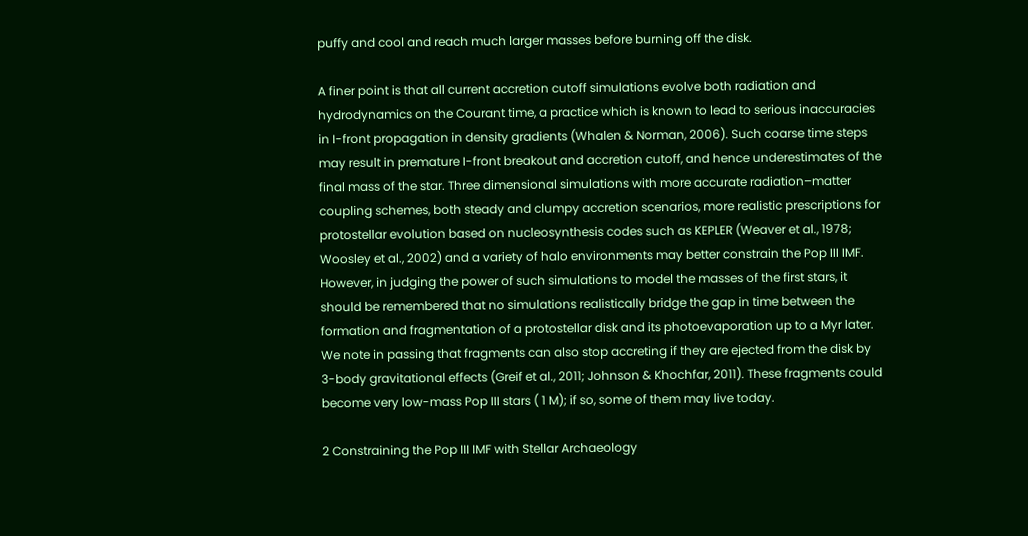puffy and cool and reach much larger masses before burning off the disk.

A finer point is that all current accretion cutoff simulations evolve both radiation and hydrodynamics on the Courant time, a practice which is known to lead to serious inaccuracies in I-front propagation in density gradients (Whalen & Norman, 2006). Such coarse time steps may result in premature I-front breakout and accretion cutoff, and hence underestimates of the final mass of the star. Three dimensional simulations with more accurate radiation–matter coupling schemes, both steady and clumpy accretion scenarios, more realistic prescriptions for protostellar evolution based on nucleosynthesis codes such as KEPLER (Weaver et al., 1978; Woosley et al., 2002) and a variety of halo environments may better constrain the Pop III IMF. However, in judging the power of such simulations to model the masses of the first stars, it should be remembered that no simulations realistically bridge the gap in time between the formation and fragmentation of a protostellar disk and its photoevaporation up to a Myr later. We note in passing that fragments can also stop accreting if they are ejected from the disk by 3-body gravitational effects (Greif et al., 2011; Johnson & Khochfar, 2011). These fragments could become very low-mass Pop III stars ( 1 M); if so, some of them may live today.

2 Constraining the Pop III IMF with Stellar Archaeology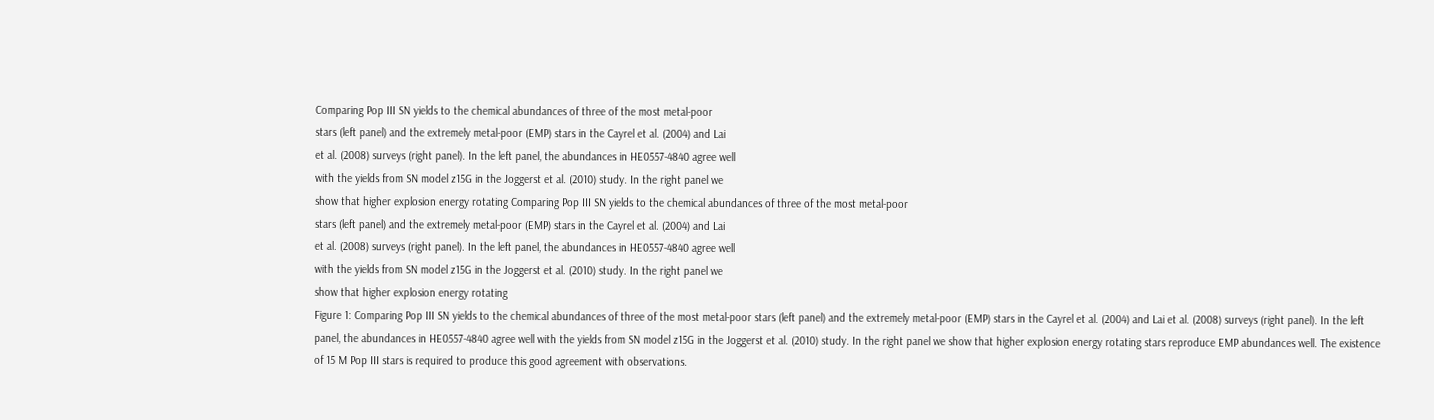Comparing Pop III SN yields to the chemical abundances of three of the most metal-poor
stars (left panel) and the extremely metal-poor (EMP) stars in the Cayrel et al. (2004) and Lai
et al. (2008) surveys (right panel). In the left panel, the abundances in HE0557-4840 agree well
with the yields from SN model z15G in the Joggerst et al. (2010) study. In the right panel we
show that higher explosion energy rotating Comparing Pop III SN yields to the chemical abundances of three of the most metal-poor
stars (left panel) and the extremely metal-poor (EMP) stars in the Cayrel et al. (2004) and Lai
et al. (2008) surveys (right panel). In the left panel, the abundances in HE0557-4840 agree well
with the yields from SN model z15G in the Joggerst et al. (2010) study. In the right panel we
show that higher explosion energy rotating
Figure 1: Comparing Pop III SN yields to the chemical abundances of three of the most metal-poor stars (left panel) and the extremely metal-poor (EMP) stars in the Cayrel et al. (2004) and Lai et al. (2008) surveys (right panel). In the left panel, the abundances in HE0557-4840 agree well with the yields from SN model z15G in the Joggerst et al. (2010) study. In the right panel we show that higher explosion energy rotating stars reproduce EMP abundances well. The existence of 15 M Pop III stars is required to produce this good agreement with observations.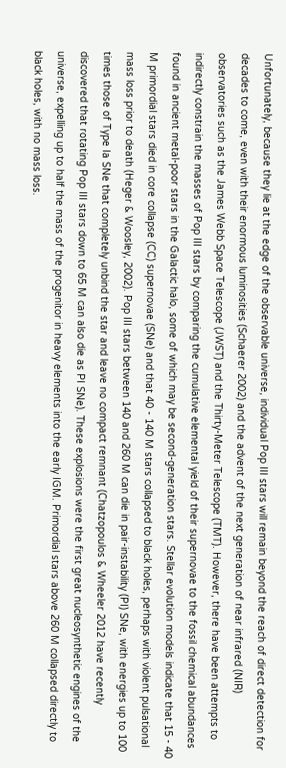Unfortunately, because they lie at the edge of the observable universe, individual Pop III stars will remain beyond the reach of direct detection for decades to come, even with their enormous luminosities (Schaerer 2002) and the advent of the next generation of near infrared (NIR) observatories such as the James Webb Space Telescope (JWST) and the Thirty-Meter Telescope (TMT). However, there have been attempts to indirectly constrain the masses of Pop III stars by comparing the cumulative elemental yield of their supernovae to the fossil chemical abundances found in ancient metal-poor stars in the Galactic halo, some of which may be second-generation stars. Stellar evolution models indicate that 15 - 40 M primordial stars died in core collapse (CC) supernovae (SNe) and that 40 - 140 M stars collapsed to black holes, perhaps with violent pulsational mass loss prior to death (Heger & Woosley, 2002). Pop III stars between 140 and 260 M can die in pair-instability (PI) SNe, with energies up to 100 times those of Type Ia SNe that completely unbind the star and leave no compact remnant (Chatzopoulos & Wheeler 2012 have recently discovered that rotating Pop III stars down to 65 M can also die as PI SNe). These explosions were the first great nucleosynthetic engines of the universe, expelling up to half the mass of the progenitor in heavy elements into the early IGM. Primordial stars above 260 M collapsed directly to black holes, with no mass loss.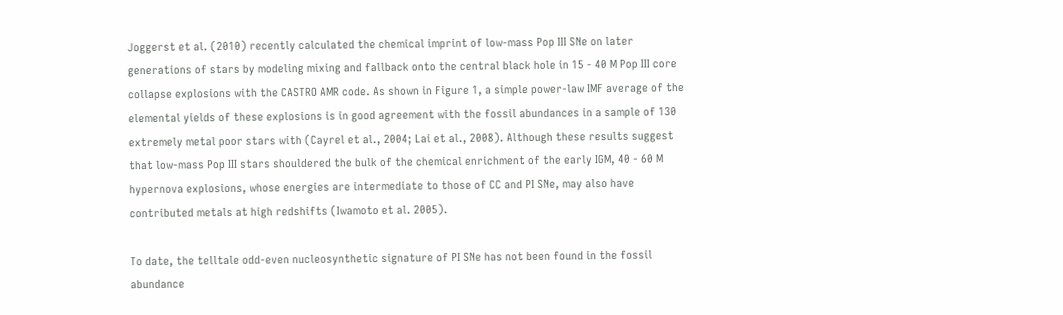Joggerst et al. (2010) recently calculated the chemical imprint of low-mass Pop III SNe on later generations of stars by modeling mixing and fallback onto the central black hole in 15 - 40 M Pop III core collapse explosions with the CASTRO AMR code. As shown in Figure 1, a simple power-law IMF average of the elemental yields of these explosions is in good agreement with the fossil abundances in a sample of 130 extremely metal poor stars with (Cayrel et al., 2004; Lai et al., 2008). Although these results suggest that low-mass Pop III stars shouldered the bulk of the chemical enrichment of the early IGM, 40 - 60 M hypernova explosions, whose energies are intermediate to those of CC and PI SNe, may also have contributed metals at high redshifts (Iwamoto et al. 2005).

To date, the telltale odd-even nucleosynthetic signature of PI SNe has not been found in the fossil abundance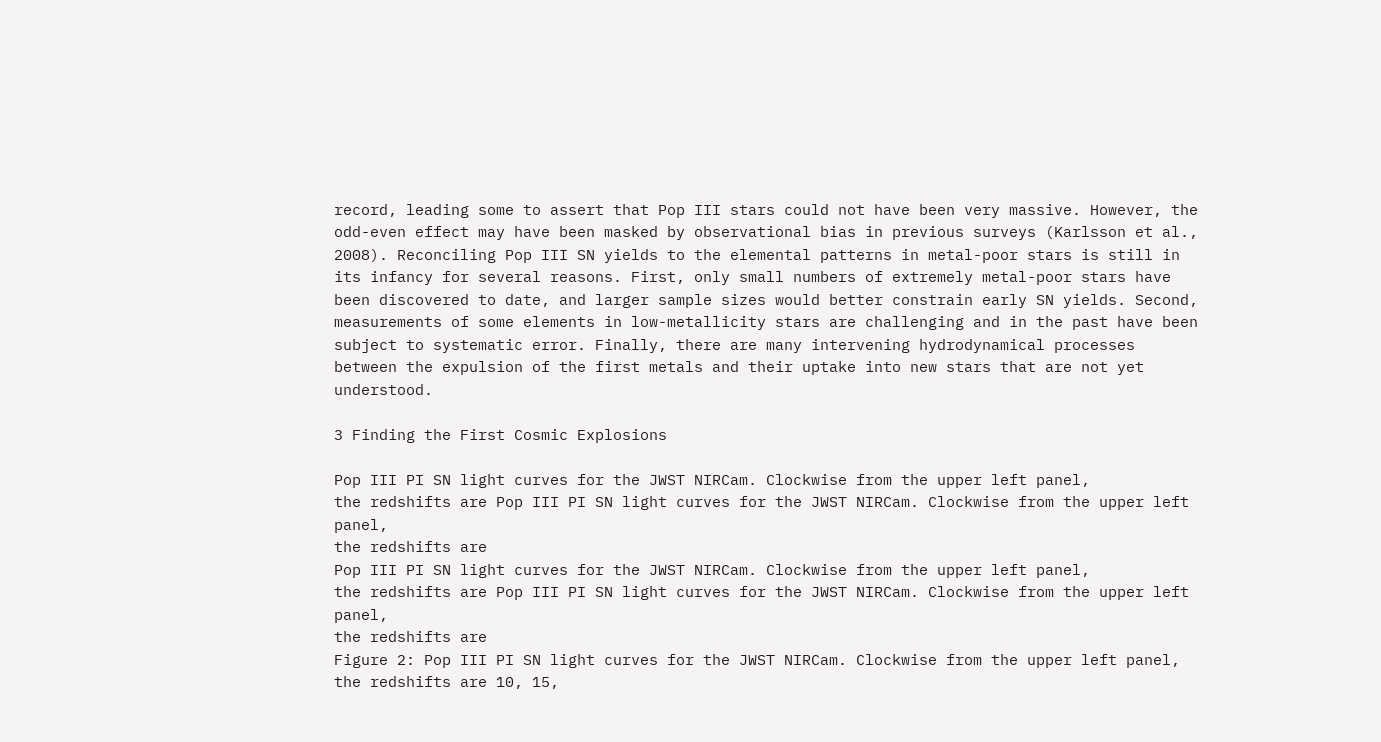record, leading some to assert that Pop III stars could not have been very massive. However, the odd-even effect may have been masked by observational bias in previous surveys (Karlsson et al., 2008). Reconciling Pop III SN yields to the elemental patterns in metal-poor stars is still in its infancy for several reasons. First, only small numbers of extremely metal-poor stars have been discovered to date, and larger sample sizes would better constrain early SN yields. Second, measurements of some elements in low-metallicity stars are challenging and in the past have been subject to systematic error. Finally, there are many intervening hydrodynamical processes between the expulsion of the first metals and their uptake into new stars that are not yet understood.

3 Finding the First Cosmic Explosions

Pop III PI SN light curves for the JWST NIRCam. Clockwise from the upper left panel,
the redshifts are Pop III PI SN light curves for the JWST NIRCam. Clockwise from the upper left panel,
the redshifts are
Pop III PI SN light curves for the JWST NIRCam. Clockwise from the upper left panel,
the redshifts are Pop III PI SN light curves for the JWST NIRCam. Clockwise from the upper left panel,
the redshifts are
Figure 2: Pop III PI SN light curves for the JWST NIRCam. Clockwise from the upper left panel, the redshifts are 10, 15,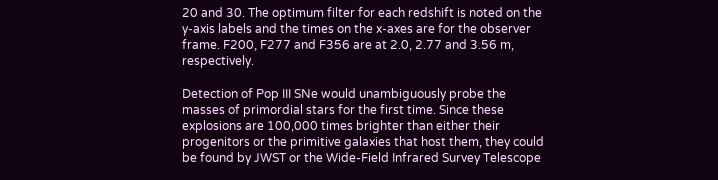20 and 30. The optimum filter for each redshift is noted on the y-axis labels and the times on the x-axes are for the observer frame. F200, F277 and F356 are at 2.0, 2.77 and 3.56 m, respectively.

Detection of Pop III SNe would unambiguously probe the masses of primordial stars for the first time. Since these explosions are 100,000 times brighter than either their progenitors or the primitive galaxies that host them, they could be found by JWST or the Wide-Field Infrared Survey Telescope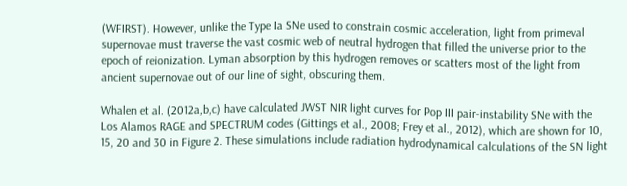(WFIRST). However, unlike the Type Ia SNe used to constrain cosmic acceleration, light from primeval supernovae must traverse the vast cosmic web of neutral hydrogen that filled the universe prior to the epoch of reionization. Lyman absorption by this hydrogen removes or scatters most of the light from ancient supernovae out of our line of sight, obscuring them.

Whalen et al. (2012a,b,c) have calculated JWST NIR light curves for Pop III pair-instability SNe with the Los Alamos RAGE and SPECTRUM codes (Gittings et al., 2008; Frey et al., 2012), which are shown for 10, 15, 20 and 30 in Figure 2. These simulations include radiation hydrodynamical calculations of the SN light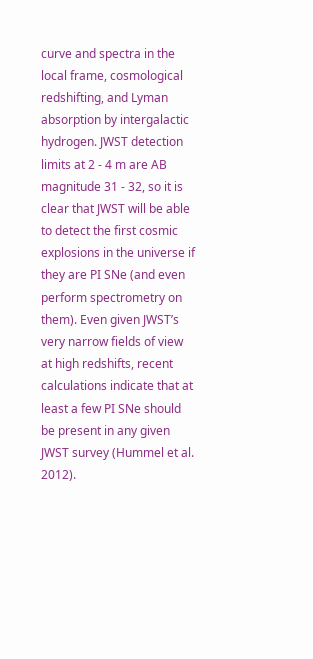curve and spectra in the local frame, cosmological redshifting, and Lyman absorption by intergalactic hydrogen. JWST detection limits at 2 - 4 m are AB magnitude 31 - 32, so it is clear that JWST will be able to detect the first cosmic explosions in the universe if they are PI SNe (and even perform spectrometry on them). Even given JWST’s very narrow fields of view at high redshifts, recent calculations indicate that at least a few PI SNe should be present in any given JWST survey (Hummel et al. 2012).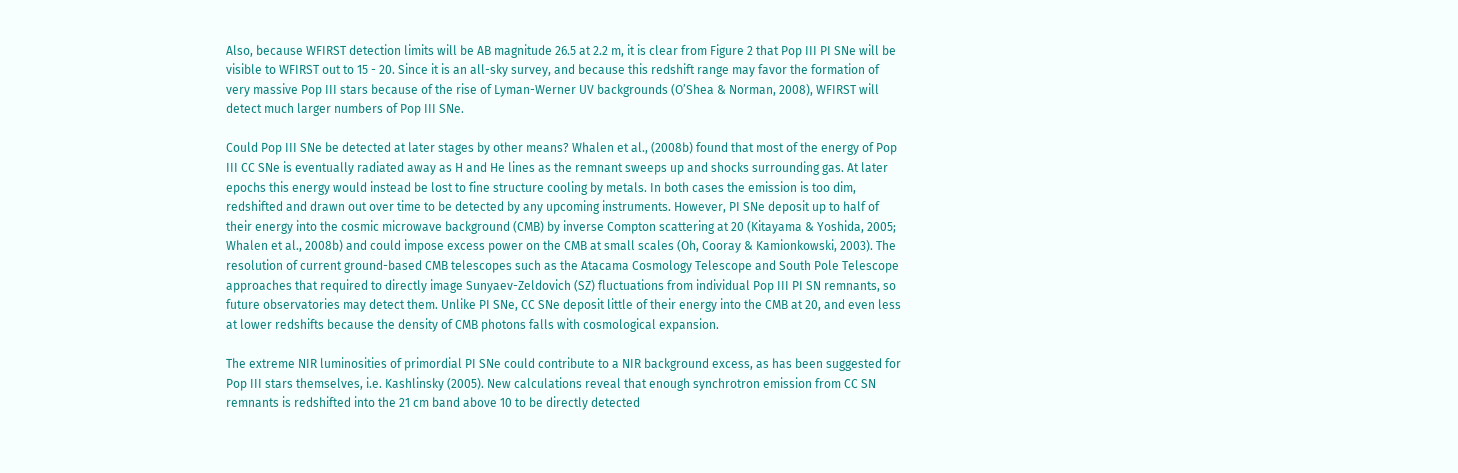Also, because WFIRST detection limits will be AB magnitude 26.5 at 2.2 m, it is clear from Figure 2 that Pop III PI SNe will be visible to WFIRST out to 15 - 20. Since it is an all-sky survey, and because this redshift range may favor the formation of very massive Pop III stars because of the rise of Lyman-Werner UV backgrounds (O’Shea & Norman, 2008), WFIRST will detect much larger numbers of Pop III SNe.

Could Pop III SNe be detected at later stages by other means? Whalen et al., (2008b) found that most of the energy of Pop III CC SNe is eventually radiated away as H and He lines as the remnant sweeps up and shocks surrounding gas. At later epochs this energy would instead be lost to fine structure cooling by metals. In both cases the emission is too dim, redshifted and drawn out over time to be detected by any upcoming instruments. However, PI SNe deposit up to half of their energy into the cosmic microwave background (CMB) by inverse Compton scattering at 20 (Kitayama & Yoshida, 2005; Whalen et al., 2008b) and could impose excess power on the CMB at small scales (Oh, Cooray & Kamionkowski, 2003). The resolution of current ground-based CMB telescopes such as the Atacama Cosmology Telescope and South Pole Telescope approaches that required to directly image Sunyaev-Zeldovich (SZ) fluctuations from individual Pop III PI SN remnants, so future observatories may detect them. Unlike PI SNe, CC SNe deposit little of their energy into the CMB at 20, and even less at lower redshifts because the density of CMB photons falls with cosmological expansion.

The extreme NIR luminosities of primordial PI SNe could contribute to a NIR background excess, as has been suggested for Pop III stars themselves, i.e. Kashlinsky (2005). New calculations reveal that enough synchrotron emission from CC SN remnants is redshifted into the 21 cm band above 10 to be directly detected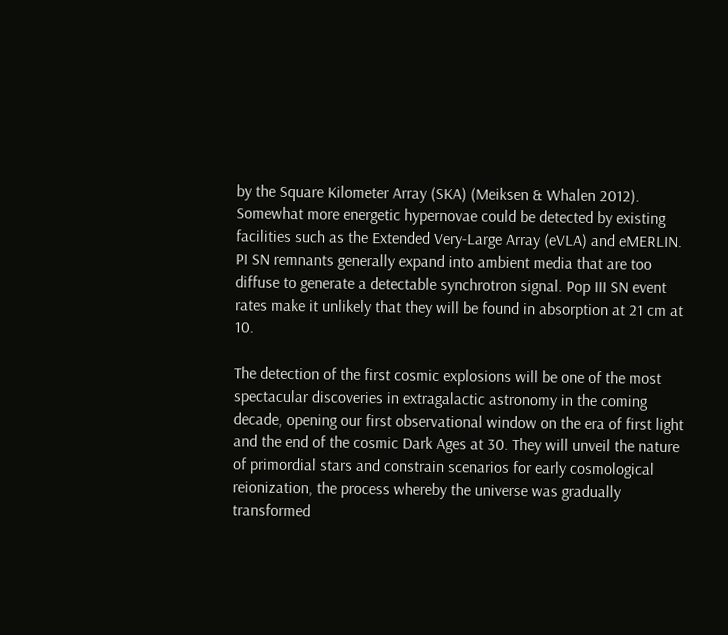by the Square Kilometer Array (SKA) (Meiksen & Whalen 2012). Somewhat more energetic hypernovae could be detected by existing facilities such as the Extended Very-Large Array (eVLA) and eMERLIN. PI SN remnants generally expand into ambient media that are too diffuse to generate a detectable synchrotron signal. Pop III SN event rates make it unlikely that they will be found in absorption at 21 cm at 10.

The detection of the first cosmic explosions will be one of the most spectacular discoveries in extragalactic astronomy in the coming decade, opening our first observational window on the era of first light and the end of the cosmic Dark Ages at 30. They will unveil the nature of primordial stars and constrain scenarios for early cosmological reionization, the process whereby the universe was gradually transformed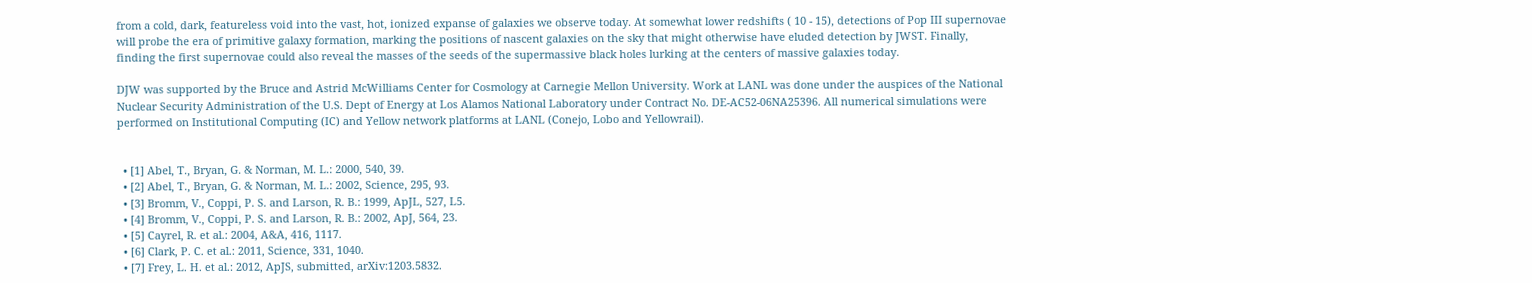from a cold, dark, featureless void into the vast, hot, ionized expanse of galaxies we observe today. At somewhat lower redshifts ( 10 - 15), detections of Pop III supernovae will probe the era of primitive galaxy formation, marking the positions of nascent galaxies on the sky that might otherwise have eluded detection by JWST. Finally, finding the first supernovae could also reveal the masses of the seeds of the supermassive black holes lurking at the centers of massive galaxies today.

DJW was supported by the Bruce and Astrid McWilliams Center for Cosmology at Carnegie Mellon University. Work at LANL was done under the auspices of the National Nuclear Security Administration of the U.S. Dept of Energy at Los Alamos National Laboratory under Contract No. DE-AC52-06NA25396. All numerical simulations were performed on Institutional Computing (IC) and Yellow network platforms at LANL (Conejo, Lobo and Yellowrail).


  • [1] Abel, T., Bryan, G. & Norman, M. L.: 2000, 540, 39.
  • [2] Abel, T., Bryan, G. & Norman, M. L.: 2002, Science, 295, 93.
  • [3] Bromm, V., Coppi, P. S. and Larson, R. B.: 1999, ApJL, 527, L5.
  • [4] Bromm, V., Coppi, P. S. and Larson, R. B.: 2002, ApJ, 564, 23.
  • [5] Cayrel, R. et al.: 2004, A&A, 416, 1117.
  • [6] Clark, P. C. et al.: 2011, Science, 331, 1040.
  • [7] Frey, L. H. et al.: 2012, ApJS, submitted, arXiv:1203.5832.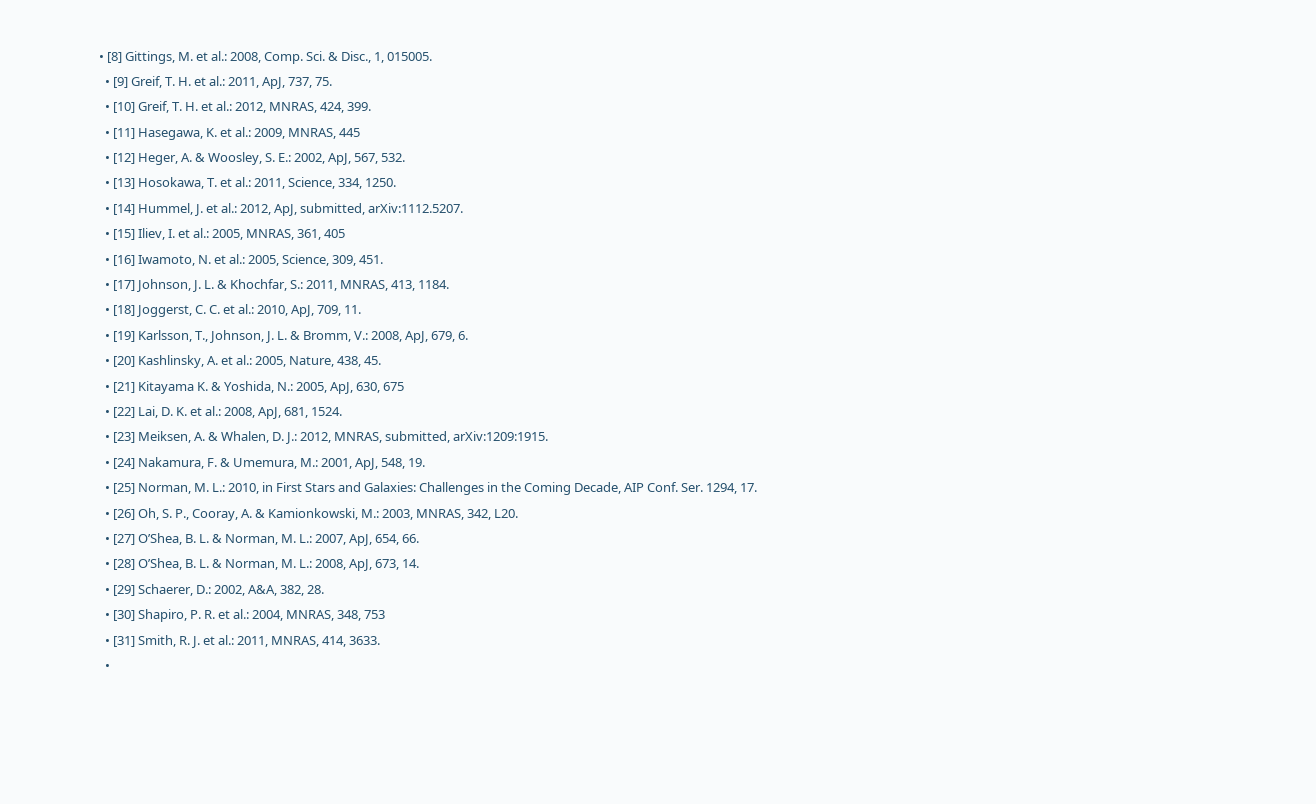• [8] Gittings, M. et al.: 2008, Comp. Sci. & Disc., 1, 015005.
  • [9] Greif, T. H. et al.: 2011, ApJ, 737, 75.
  • [10] Greif, T. H. et al.: 2012, MNRAS, 424, 399.
  • [11] Hasegawa, K. et al.: 2009, MNRAS, 445
  • [12] Heger, A. & Woosley, S. E.: 2002, ApJ, 567, 532.
  • [13] Hosokawa, T. et al.: 2011, Science, 334, 1250.
  • [14] Hummel, J. et al.: 2012, ApJ, submitted, arXiv:1112.5207.
  • [15] Iliev, I. et al.: 2005, MNRAS, 361, 405
  • [16] Iwamoto, N. et al.: 2005, Science, 309, 451.
  • [17] Johnson, J. L. & Khochfar, S.: 2011, MNRAS, 413, 1184.
  • [18] Joggerst, C. C. et al.: 2010, ApJ, 709, 11.
  • [19] Karlsson, T., Johnson, J. L. & Bromm, V.: 2008, ApJ, 679, 6.
  • [20] Kashlinsky, A. et al.: 2005, Nature, 438, 45.
  • [21] Kitayama K. & Yoshida, N.: 2005, ApJ, 630, 675
  • [22] Lai, D. K. et al.: 2008, ApJ, 681, 1524.
  • [23] Meiksen, A. & Whalen, D. J.: 2012, MNRAS, submitted, arXiv:1209:1915.
  • [24] Nakamura, F. & Umemura, M.: 2001, ApJ, 548, 19.
  • [25] Norman, M. L.: 2010, in First Stars and Galaxies: Challenges in the Coming Decade, AIP Conf. Ser. 1294, 17.
  • [26] Oh, S. P., Cooray, A. & Kamionkowski, M.: 2003, MNRAS, 342, L20.
  • [27] O’Shea, B. L. & Norman, M. L.: 2007, ApJ, 654, 66.
  • [28] O’Shea, B. L. & Norman, M. L.: 2008, ApJ, 673, 14.
  • [29] Schaerer, D.: 2002, A&A, 382, 28.
  • [30] Shapiro, P. R. et al.: 2004, MNRAS, 348, 753
  • [31] Smith, R. J. et al.: 2011, MNRAS, 414, 3633.
  •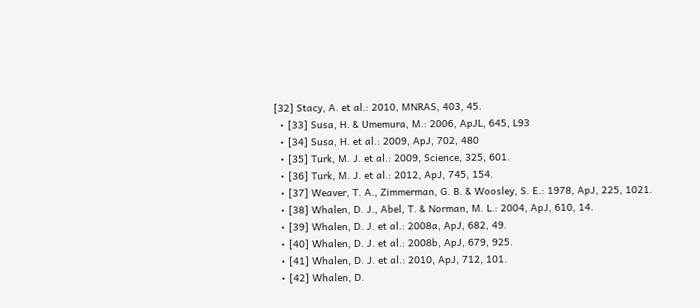[32] Stacy, A. et al.: 2010, MNRAS, 403, 45.
  • [33] Susa, H. & Umemura, M.: 2006, ApJL, 645, L93
  • [34] Susa, H. et al.: 2009, ApJ, 702, 480
  • [35] Turk, M. J. et al.: 2009, Science, 325, 601.
  • [36] Turk, M. J. et al.: 2012, ApJ, 745, 154.
  • [37] Weaver, T. A., Zimmerman, G. B. & Woosley, S. E.: 1978, ApJ, 225, 1021.
  • [38] Whalen, D. J., Abel, T. & Norman, M. L.: 2004, ApJ, 610, 14.
  • [39] Whalen, D. J. et al.: 2008a, ApJ, 682, 49.
  • [40] Whalen, D. J. et al.: 2008b, ApJ, 679, 925.
  • [41] Whalen, D. J. et al.: 2010, ApJ, 712, 101.
  • [42] Whalen, D.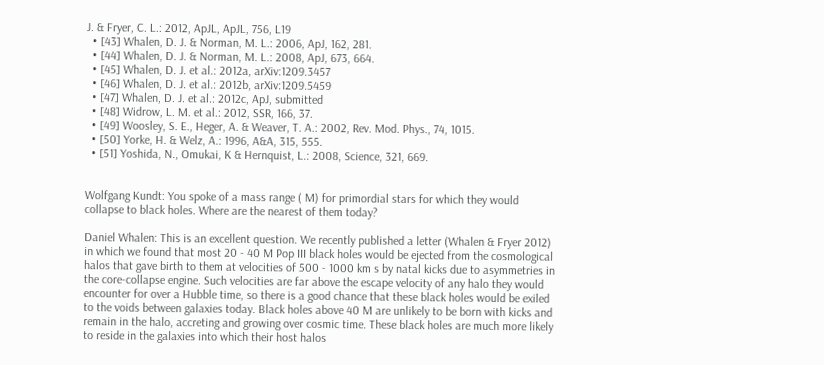J. & Fryer, C. L.: 2012, ApJL, ApJL, 756, L19
  • [43] Whalen, D. J. & Norman, M. L.: 2006, ApJ, 162, 281.
  • [44] Whalen, D. J. & Norman, M. L.: 2008, ApJ, 673, 664.
  • [45] Whalen, D. J. et al.: 2012a, arXiv:1209.3457
  • [46] Whalen, D. J. et al.: 2012b, arXiv:1209.5459
  • [47] Whalen, D. J. et al.: 2012c, ApJ, submitted
  • [48] Widrow, L. M. et al.: 2012, SSR, 166, 37.
  • [49] Woosley, S. E., Heger, A. & Weaver, T. A.: 2002, Rev. Mod. Phys., 74, 1015.
  • [50] Yorke, H. & Welz, A.: 1996, A&A, 315, 555.
  • [51] Yoshida, N., Omukai, K & Hernquist, L.: 2008, Science, 321, 669.


Wolfgang Kundt: You spoke of a mass range ( M) for primordial stars for which they would collapse to black holes. Where are the nearest of them today?

Daniel Whalen: This is an excellent question. We recently published a letter (Whalen & Fryer 2012) in which we found that most 20 - 40 M Pop III black holes would be ejected from the cosmological halos that gave birth to them at velocities of 500 - 1000 km s by natal kicks due to asymmetries in the core-collapse engine. Such velocities are far above the escape velocity of any halo they would encounter for over a Hubble time, so there is a good chance that these black holes would be exiled to the voids between galaxies today. Black holes above 40 M are unlikely to be born with kicks and remain in the halo, accreting and growing over cosmic time. These black holes are much more likely to reside in the galaxies into which their host halos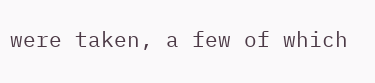were taken, a few of which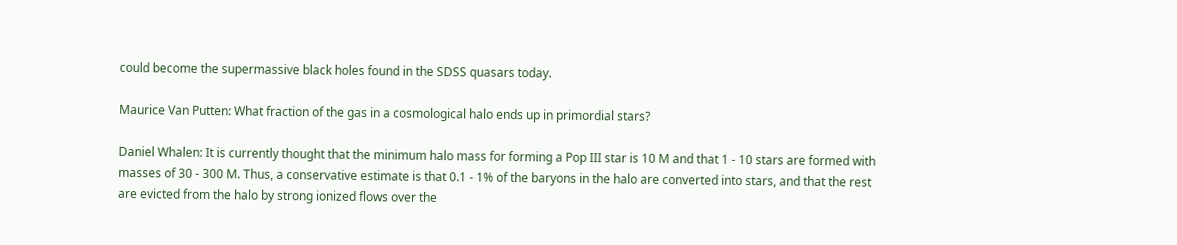could become the supermassive black holes found in the SDSS quasars today.

Maurice Van Putten: What fraction of the gas in a cosmological halo ends up in primordial stars?

Daniel Whalen: It is currently thought that the minimum halo mass for forming a Pop III star is 10 M and that 1 - 10 stars are formed with masses of 30 - 300 M. Thus, a conservative estimate is that 0.1 - 1% of the baryons in the halo are converted into stars, and that the rest are evicted from the halo by strong ionized flows over the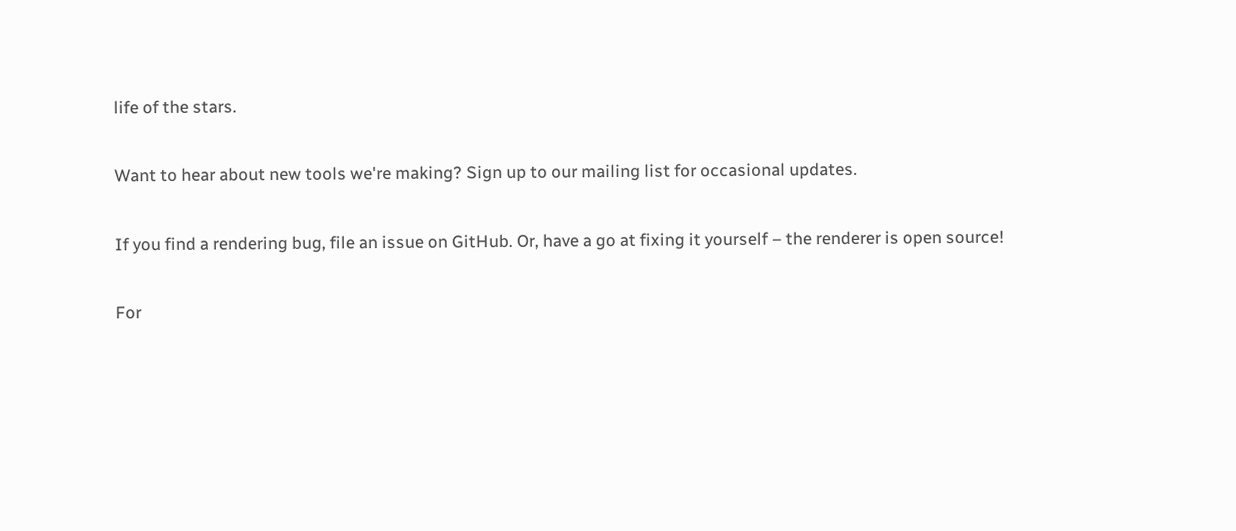life of the stars.

Want to hear about new tools we're making? Sign up to our mailing list for occasional updates.

If you find a rendering bug, file an issue on GitHub. Or, have a go at fixing it yourself – the renderer is open source!

For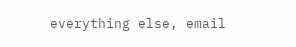everything else, email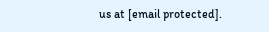us at [email protected].